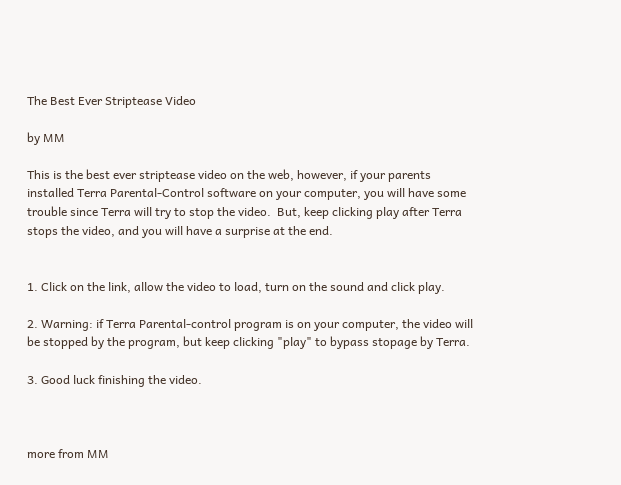The Best Ever Striptease Video

by MM

This is the best ever striptease video on the web, however, if your parents installed Terra Parental-Control software on your computer, you will have some trouble since Terra will try to stop the video.  But, keep clicking play after Terra stops the video, and you will have a surprise at the end.


1. Click on the link, allow the video to load, turn on the sound and click play.

2. Warning: if Terra Parental-control program is on your computer, the video will be stopped by the program, but keep clicking "play" to bypass stopage by Terra.

3. Good luck finishing the video.



more from MM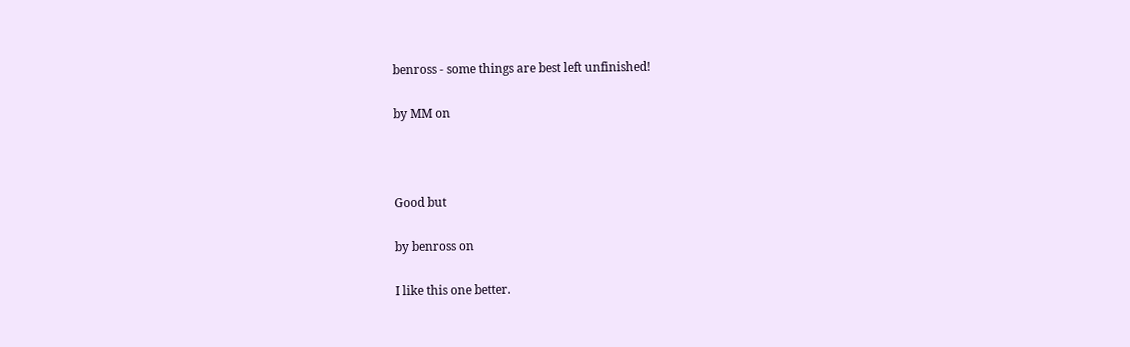benross - some things are best left unfinished!

by MM on



Good but

by benross on

I like this one better.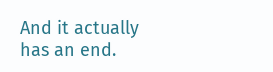And it actually has an end.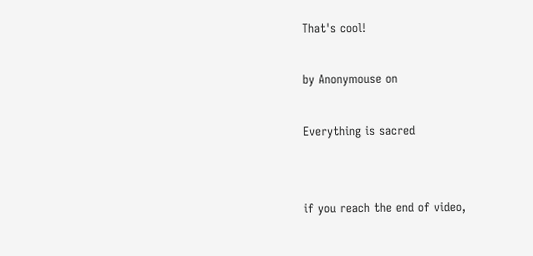That's cool!

by Anonymouse on

Everything is sacred


if you reach the end of video,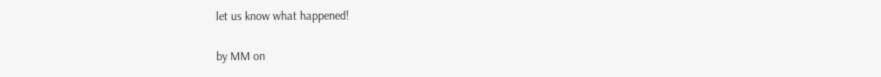let us know what happened!

by MM on